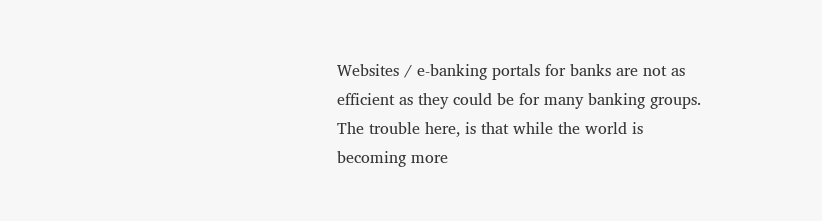Websites / e-banking portals for banks are not as efficient as they could be for many banking groups. The trouble here, is that while the world is becoming more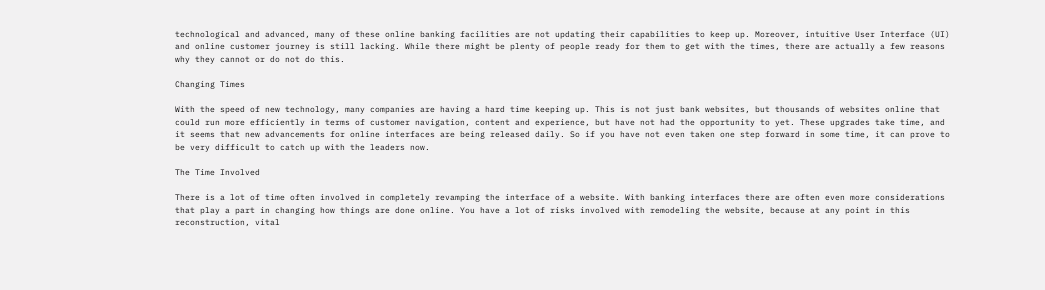technological and advanced, many of these online banking facilities are not updating their capabilities to keep up. Moreover, intuitive User Interface (UI) and online customer journey is still lacking. While there might be plenty of people ready for them to get with the times, there are actually a few reasons why they cannot or do not do this.

Changing Times

With the speed of new technology, many companies are having a hard time keeping up. This is not just bank websites, but thousands of websites online that could run more efficiently in terms of customer navigation, content and experience, but have not had the opportunity to yet. These upgrades take time, and it seems that new advancements for online interfaces are being released daily. So if you have not even taken one step forward in some time, it can prove to be very difficult to catch up with the leaders now.

The Time Involved

There is a lot of time often involved in completely revamping the interface of a website. With banking interfaces there are often even more considerations that play a part in changing how things are done online. You have a lot of risks involved with remodeling the website, because at any point in this reconstruction, vital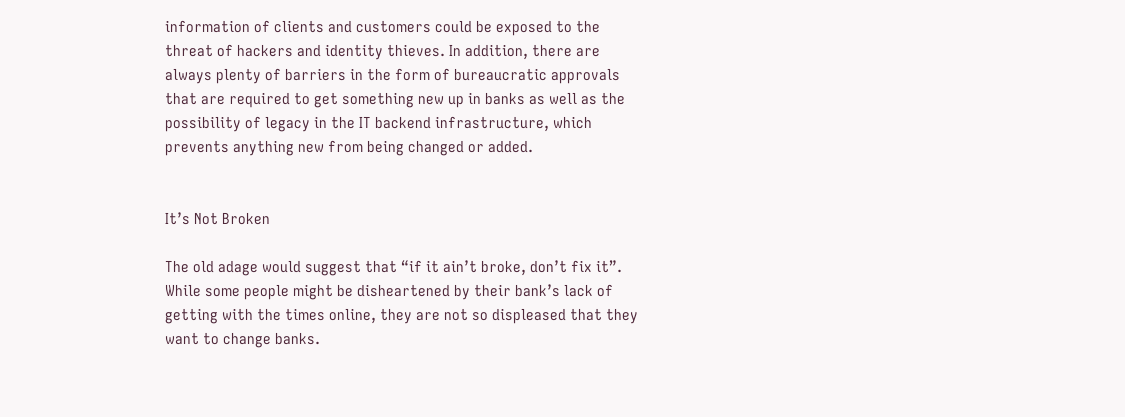information of clients and customers could be exposed to the threat of hackers and identity thieves. In addition, there are always plenty of barriers in the form of bureaucratic approvals that are required to get something new up in banks as well as the possibility of legacy in the IT backend infrastructure, which prevents anything new from being changed or added.


It’s Not Broken

The old adage would suggest that “if it ain’t broke, don’t fix it”. While some people might be disheartened by their bank’s lack of getting with the times online, they are not so displeased that they want to change banks.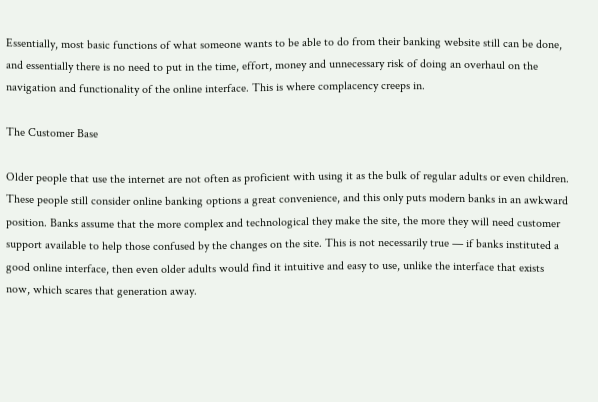Essentially, most basic functions of what someone wants to be able to do from their banking website still can be done, and essentially there is no need to put in the time, effort, money and unnecessary risk of doing an overhaul on the navigation and functionality of the online interface. This is where complacency creeps in.

The Customer Base

Older people that use the internet are not often as proficient with using it as the bulk of regular adults or even children. These people still consider online banking options a great convenience, and this only puts modern banks in an awkward position. Banks assume that the more complex and technological they make the site, the more they will need customer support available to help those confused by the changes on the site. This is not necessarily true — if banks instituted a good online interface, then even older adults would find it intuitive and easy to use, unlike the interface that exists now, which scares that generation away.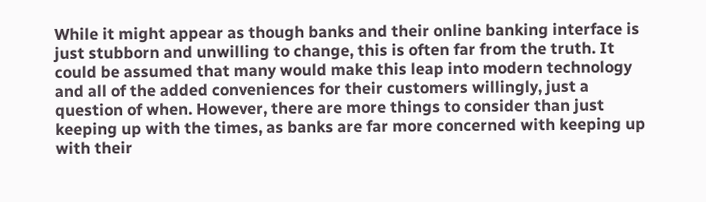While it might appear as though banks and their online banking interface is just stubborn and unwilling to change, this is often far from the truth. It could be assumed that many would make this leap into modern technology and all of the added conveniences for their customers willingly, just a question of when. However, there are more things to consider than just keeping up with the times, as banks are far more concerned with keeping up with their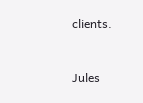clients.


Jules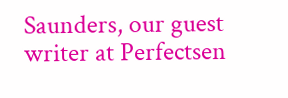Saunders, our guest writer at Perfectsen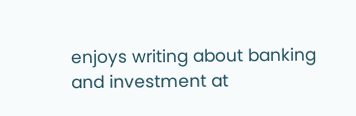enjoys writing about banking and investment at